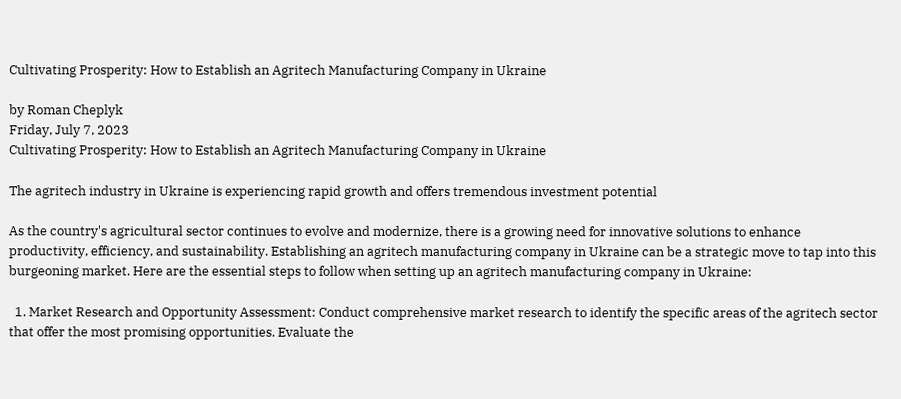Cultivating Prosperity: How to Establish an Agritech Manufacturing Company in Ukraine

by Roman Cheplyk
Friday, July 7, 2023
Cultivating Prosperity: How to Establish an Agritech Manufacturing Company in Ukraine

The agritech industry in Ukraine is experiencing rapid growth and offers tremendous investment potential

As the country's agricultural sector continues to evolve and modernize, there is a growing need for innovative solutions to enhance productivity, efficiency, and sustainability. Establishing an agritech manufacturing company in Ukraine can be a strategic move to tap into this burgeoning market. Here are the essential steps to follow when setting up an agritech manufacturing company in Ukraine:

  1. Market Research and Opportunity Assessment: Conduct comprehensive market research to identify the specific areas of the agritech sector that offer the most promising opportunities. Evaluate the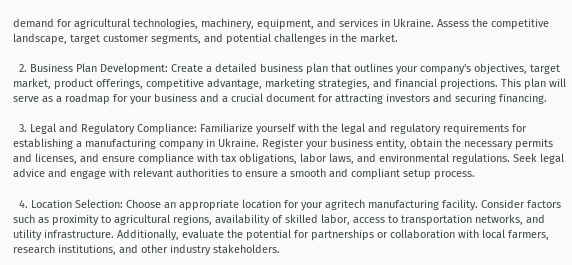demand for agricultural technologies, machinery, equipment, and services in Ukraine. Assess the competitive landscape, target customer segments, and potential challenges in the market.

  2. Business Plan Development: Create a detailed business plan that outlines your company's objectives, target market, product offerings, competitive advantage, marketing strategies, and financial projections. This plan will serve as a roadmap for your business and a crucial document for attracting investors and securing financing.

  3. Legal and Regulatory Compliance: Familiarize yourself with the legal and regulatory requirements for establishing a manufacturing company in Ukraine. Register your business entity, obtain the necessary permits and licenses, and ensure compliance with tax obligations, labor laws, and environmental regulations. Seek legal advice and engage with relevant authorities to ensure a smooth and compliant setup process.

  4. Location Selection: Choose an appropriate location for your agritech manufacturing facility. Consider factors such as proximity to agricultural regions, availability of skilled labor, access to transportation networks, and utility infrastructure. Additionally, evaluate the potential for partnerships or collaboration with local farmers, research institutions, and other industry stakeholders.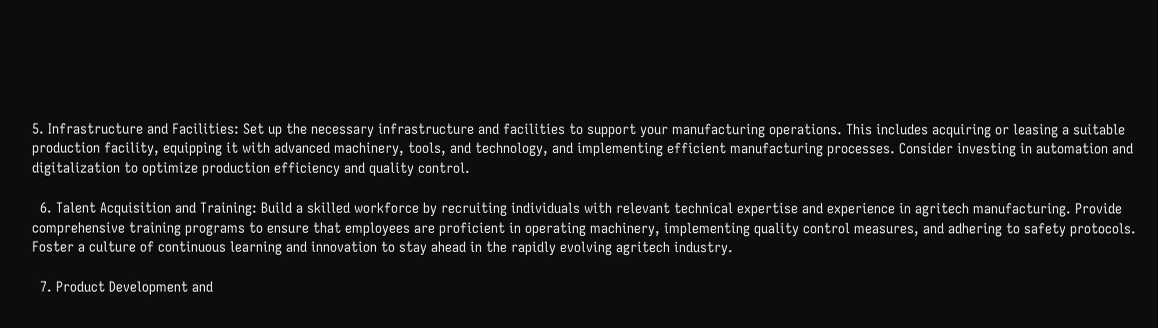5. Infrastructure and Facilities: Set up the necessary infrastructure and facilities to support your manufacturing operations. This includes acquiring or leasing a suitable production facility, equipping it with advanced machinery, tools, and technology, and implementing efficient manufacturing processes. Consider investing in automation and digitalization to optimize production efficiency and quality control.

  6. Talent Acquisition and Training: Build a skilled workforce by recruiting individuals with relevant technical expertise and experience in agritech manufacturing. Provide comprehensive training programs to ensure that employees are proficient in operating machinery, implementing quality control measures, and adhering to safety protocols. Foster a culture of continuous learning and innovation to stay ahead in the rapidly evolving agritech industry.

  7. Product Development and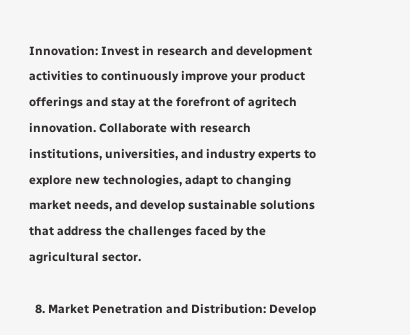Innovation: Invest in research and development activities to continuously improve your product offerings and stay at the forefront of agritech innovation. Collaborate with research institutions, universities, and industry experts to explore new technologies, adapt to changing market needs, and develop sustainable solutions that address the challenges faced by the agricultural sector.

  8. Market Penetration and Distribution: Develop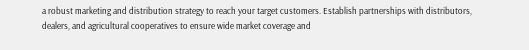a robust marketing and distribution strategy to reach your target customers. Establish partnerships with distributors, dealers, and agricultural cooperatives to ensure wide market coverage and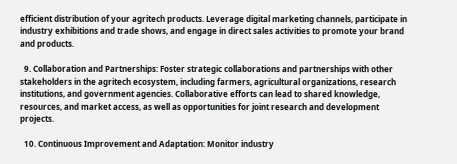efficient distribution of your agritech products. Leverage digital marketing channels, participate in industry exhibitions and trade shows, and engage in direct sales activities to promote your brand and products.

  9. Collaboration and Partnerships: Foster strategic collaborations and partnerships with other stakeholders in the agritech ecosystem, including farmers, agricultural organizations, research institutions, and government agencies. Collaborative efforts can lead to shared knowledge, resources, and market access, as well as opportunities for joint research and development projects.

  10. Continuous Improvement and Adaptation: Monitor industry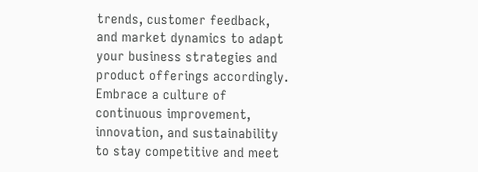trends, customer feedback, and market dynamics to adapt your business strategies and product offerings accordingly. Embrace a culture of continuous improvement, innovation, and sustainability to stay competitive and meet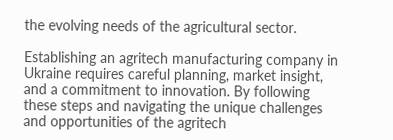the evolving needs of the agricultural sector.

Establishing an agritech manufacturing company in Ukraine requires careful planning, market insight, and a commitment to innovation. By following these steps and navigating the unique challenges and opportunities of the agritech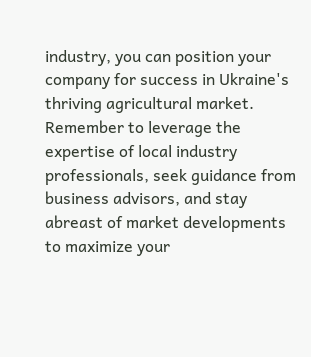industry, you can position your company for success in Ukraine's thriving agricultural market. Remember to leverage the expertise of local industry professionals, seek guidance from business advisors, and stay abreast of market developments to maximize your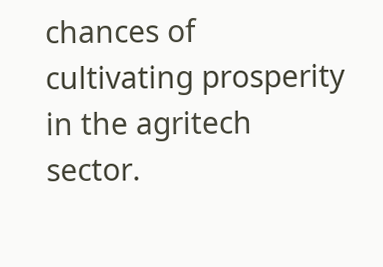chances of cultivating prosperity in the agritech sector.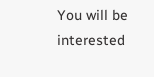You will be interested